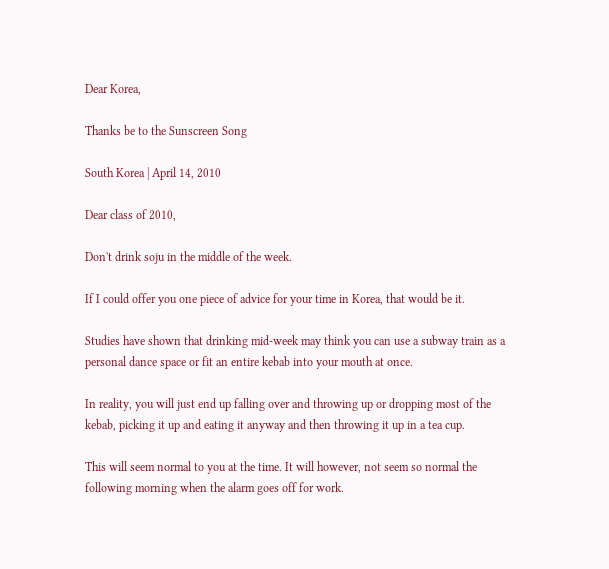Dear Korea,

Thanks be to the Sunscreen Song

South Korea | April 14, 2010

Dear class of 2010,

Don't drink soju in the middle of the week.

If I could offer you one piece of advice for your time in Korea, that would be it.

Studies have shown that drinking mid-week may think you can use a subway train as a personal dance space or fit an entire kebab into your mouth at once.

In reality, you will just end up falling over and throwing up or dropping most of the kebab, picking it up and eating it anyway and then throwing it up in a tea cup.

This will seem normal to you at the time. It will however, not seem so normal the following morning when the alarm goes off for work.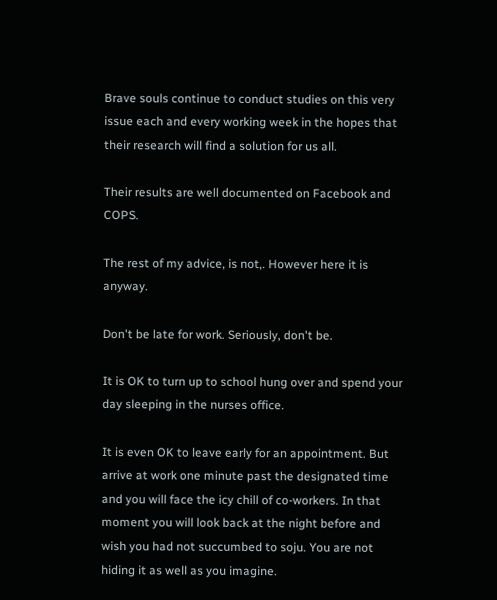Brave souls continue to conduct studies on this very issue each and every working week in the hopes that their research will find a solution for us all.

Their results are well documented on Facebook and COPS.

The rest of my advice, is not,. However here it is anyway.

Don't be late for work. Seriously, don't be.

It is OK to turn up to school hung over and spend your day sleeping in the nurses office.

It is even OK to leave early for an appointment. But arrive at work one minute past the designated time and you will face the icy chill of co-workers. In that moment you will look back at the night before and wish you had not succumbed to soju. You are not hiding it as well as you imagine.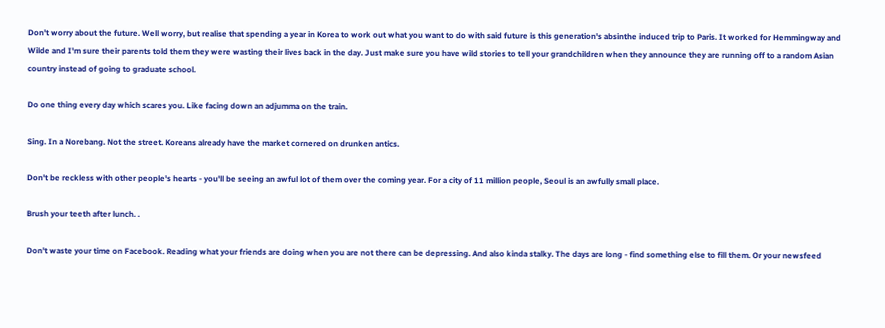Don't worry about the future. Well worry, but realise that spending a year in Korea to work out what you want to do with said future is this generation's absinthe induced trip to Paris. It worked for Hemmingway and Wilde and I'm sure their parents told them they were wasting their lives back in the day. Just make sure you have wild stories to tell your grandchildren when they announce they are running off to a random Asian country instead of going to graduate school.

Do one thing every day which scares you. Like facing down an adjumma on the train.

Sing. In a Norebang. Not the street. Koreans already have the market cornered on drunken antics.

Don't be reckless with other people's hearts - you'll be seeing an awful lot of them over the coming year. For a city of 11 million people, Seoul is an awfully small place.

Brush your teeth after lunch. .

Don't waste your time on Facebook. Reading what your friends are doing when you are not there can be depressing. And also kinda stalky. The days are long - find something else to fill them. Or your newsfeed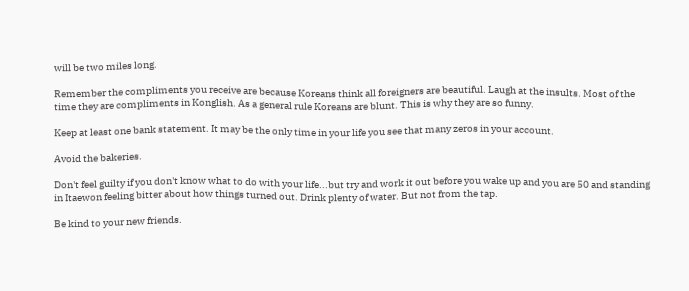will be two miles long.

Remember the compliments you receive are because Koreans think all foreigners are beautiful. Laugh at the insults. Most of the time they are compliments in Konglish. As a general rule Koreans are blunt. This is why they are so funny.

Keep at least one bank statement. It may be the only time in your life you see that many zeros in your account.

Avoid the bakeries.

Don't feel guilty if you don't know what to do with your life...but try and work it out before you wake up and you are 50 and standing in Itaewon feeling bitter about how things turned out. Drink plenty of water. But not from the tap.

Be kind to your new friends.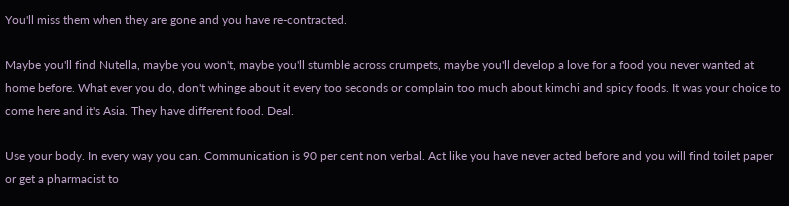You'll miss them when they are gone and you have re-contracted.

Maybe you'll find Nutella, maybe you won't, maybe you'll stumble across crumpets, maybe you'll develop a love for a food you never wanted at home before. What ever you do, don't whinge about it every too seconds or complain too much about kimchi and spicy foods. It was your choice to come here and it's Asia. They have different food. Deal.

Use your body. In every way you can. Communication is 90 per cent non verbal. Act like you have never acted before and you will find toilet paper or get a pharmacist to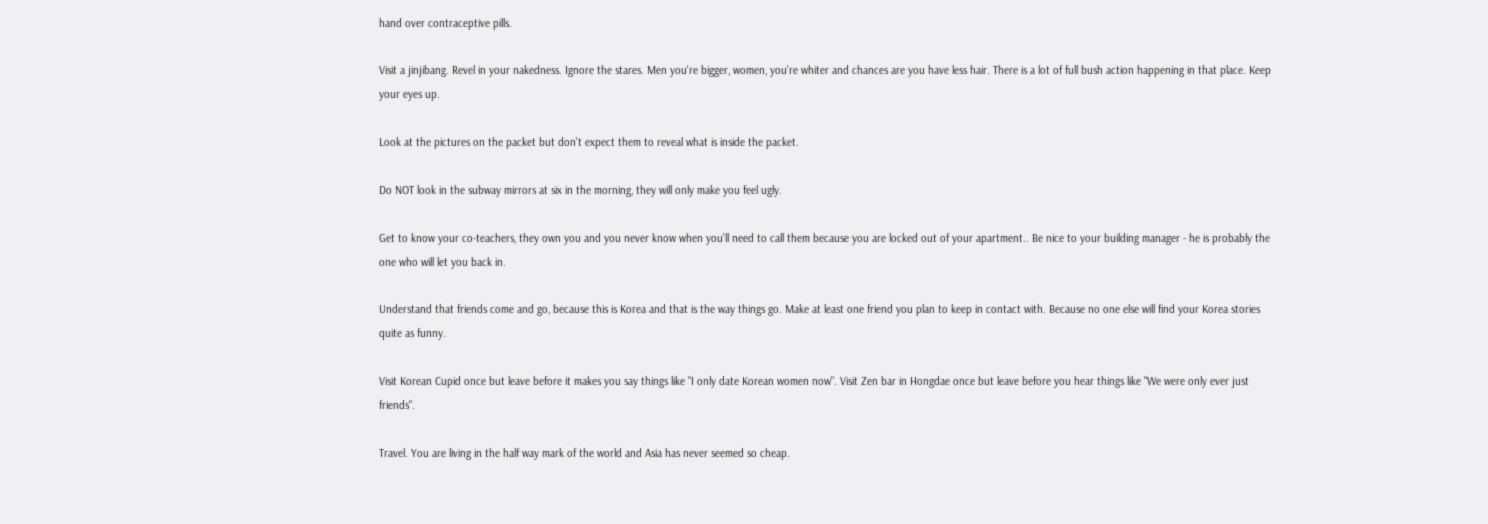hand over contraceptive pills.

Visit a jinjibang. Revel in your nakedness. Ignore the stares. Men you're bigger, women, you're whiter and chances are you have less hair. There is a lot of full bush action happening in that place. Keep your eyes up.

Look at the pictures on the packet but don't expect them to reveal what is inside the packet.

Do NOT look in the subway mirrors at six in the morning, they will only make you feel ugly.

Get to know your co-teachers, they own you and you never know when you'll need to call them because you are locked out of your apartment.. Be nice to your building manager - he is probably the one who will let you back in.

Understand that friends come and go, because this is Korea and that is the way things go. Make at least one friend you plan to keep in contact with. Because no one else will find your Korea stories quite as funny.

Visit Korean Cupid once but leave before it makes you say things like "I only date Korean women now". Visit Zen bar in Hongdae once but leave before you hear things like "We were only ever just friends".

Travel. You are living in the half way mark of the world and Asia has never seemed so cheap.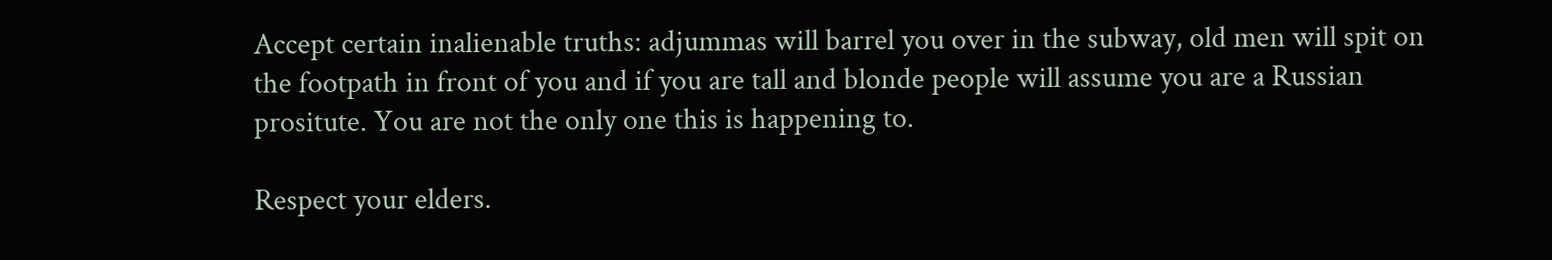Accept certain inalienable truths: adjummas will barrel you over in the subway, old men will spit on the footpath in front of you and if you are tall and blonde people will assume you are a Russian prositute. You are not the only one this is happening to.

Respect your elders.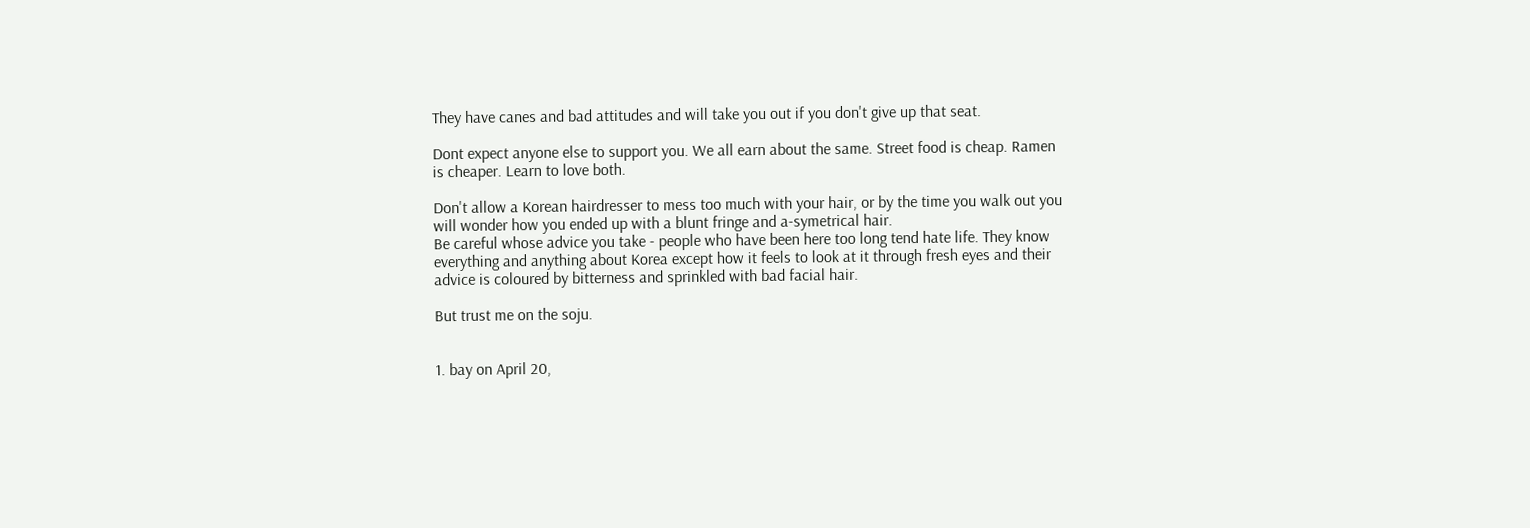They have canes and bad attitudes and will take you out if you don't give up that seat.

Dont expect anyone else to support you. We all earn about the same. Street food is cheap. Ramen is cheaper. Learn to love both.

Don't allow a Korean hairdresser to mess too much with your hair, or by the time you walk out you will wonder how you ended up with a blunt fringe and a-symetrical hair.
Be careful whose advice you take - people who have been here too long tend hate life. They know everything and anything about Korea except how it feels to look at it through fresh eyes and their advice is coloured by bitterness and sprinkled with bad facial hair.

But trust me on the soju.


1. bay on April 20,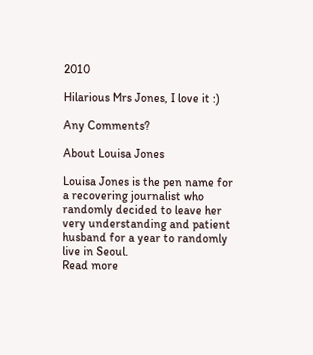2010

Hilarious Mrs Jones, I love it :)

Any Comments?

About Louisa Jones

Louisa Jones is the pen name for a recovering journalist who randomly decided to leave her very understanding and patient husband for a year to randomly live in Seoul.
Read more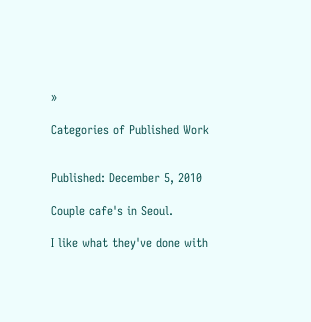»

Categories of Published Work


Published: December 5, 2010

Couple cafe's in Seoul.

I like what they've done with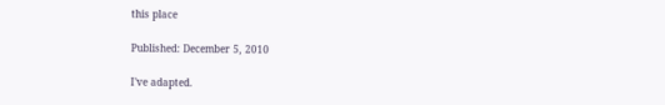this place

Published: December 5, 2010

I've adapted.